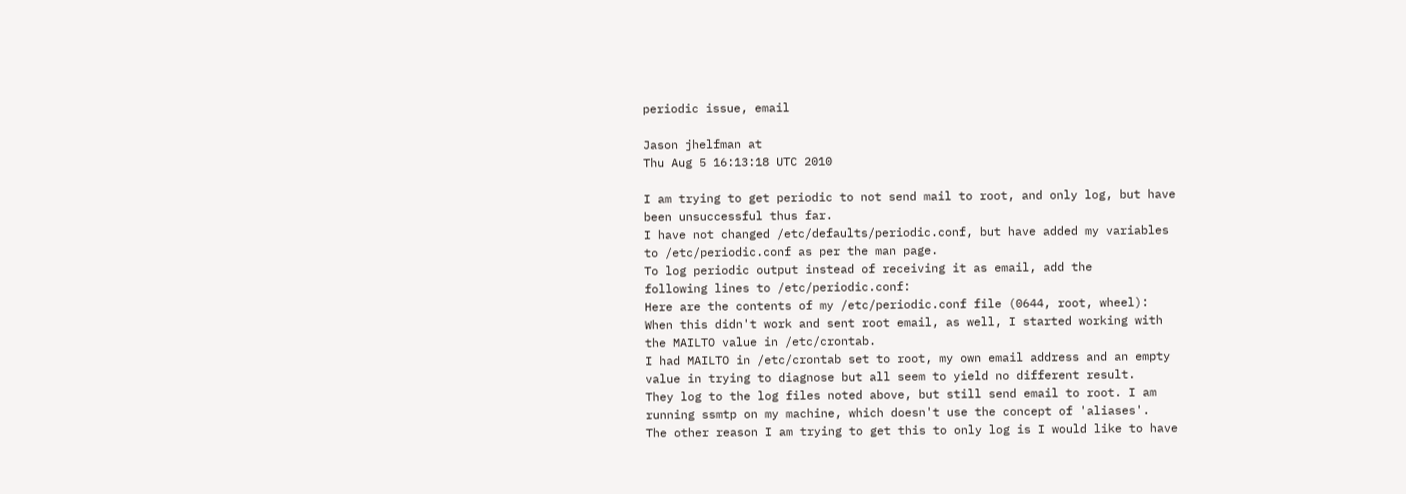periodic issue, email

Jason jhelfman at
Thu Aug 5 16:13:18 UTC 2010

I am trying to get periodic to not send mail to root, and only log, but have
been unsuccessful thus far.
I have not changed /etc/defaults/periodic.conf, but have added my variables
to /etc/periodic.conf as per the man page.
To log periodic output instead of receiving it as email, add the
following lines to /etc/periodic.conf:
Here are the contents of my /etc/periodic.conf file (0644, root, wheel):
When this didn't work and sent root email, as well, I started working with
the MAILTO value in /etc/crontab.
I had MAILTO in /etc/crontab set to root, my own email address and an empty
value in trying to diagnose but all seem to yield no different result.
They log to the log files noted above, but still send email to root. I am
running ssmtp on my machine, which doesn't use the concept of 'aliases'.
The other reason I am trying to get this to only log is I would like to have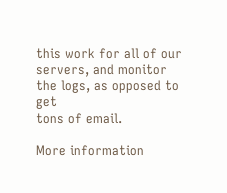this work for all of our servers, and monitor the logs, as opposed to get
tons of email.

More information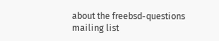about the freebsd-questions mailing list